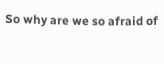So why are we so afraid of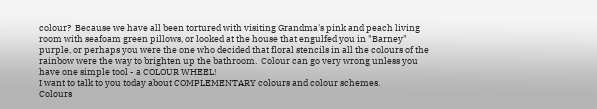colour?  Because we have all been tortured with visiting Grandma's pink and peach living room with seafoam green pillows, or looked at the house that engulfed you in "Barney" purple, or perhaps you were the one who decided that floral stencils in all the colours of the rainbow were the way to brighten up the bathroom.  Colour can go very wrong unless you have one simple tool - a COLOUR WHEEL!
I want to talk to you today about COMPLEMENTARY colours and colour schemes.
Colours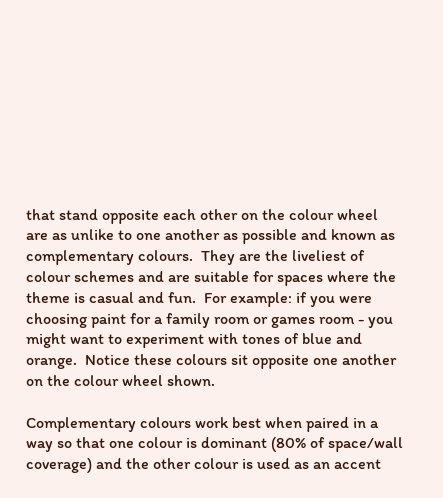that stand opposite each other on the colour wheel are as unlike to one another as possible and known as complementary colours.  They are the liveliest of colour schemes and are suitable for spaces where the theme is casual and fun.  For example: if you were choosing paint for a family room or games room - you might want to experiment with tones of blue and orange.  Notice these colours sit opposite one another on the colour wheel shown.

Complementary colours work best when paired in a way so that one colour is dominant (80% of space/wall coverage) and the other colour is used as an accent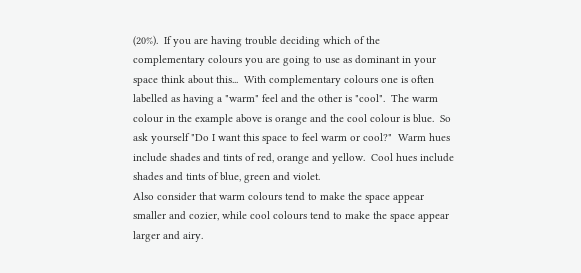(20%).  If you are having trouble deciding which of the complementary colours you are going to use as dominant in your space think about this...  With complementary colours one is often labelled as having a "warm" feel and the other is "cool".  The warm colour in the example above is orange and the cool colour is blue.  So ask yourself "Do I want this space to feel warm or cool?"  Warm hues include shades and tints of red, orange and yellow.  Cool hues include shades and tints of blue, green and violet.
Also consider that warm colours tend to make the space appear smaller and cozier, while cool colours tend to make the space appear larger and airy.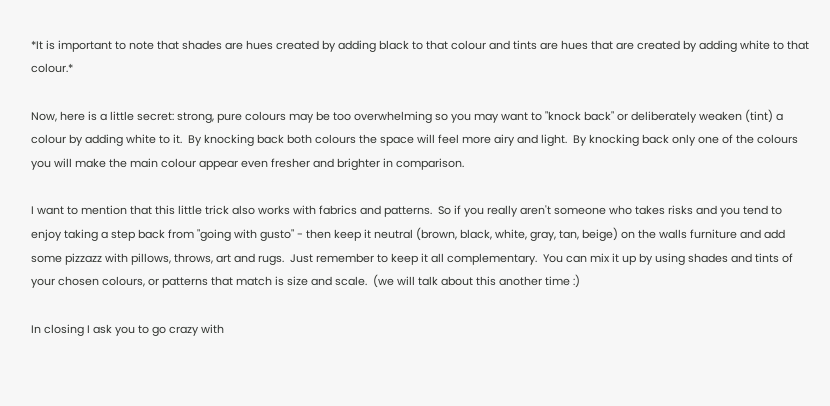*It is important to note that shades are hues created by adding black to that colour and tints are hues that are created by adding white to that colour.*

Now, here is a little secret: strong, pure colours may be too overwhelming so you may want to "knock back" or deliberately weaken (tint) a colour by adding white to it.  By knocking back both colours the space will feel more airy and light.  By knocking back only one of the colours you will make the main colour appear even fresher and brighter in comparison.

I want to mention that this little trick also works with fabrics and patterns.  So if you really aren't someone who takes risks and you tend to enjoy taking a step back from "going with gusto" - then keep it neutral (brown, black, white, gray, tan, beige) on the walls furniture and add some pizzazz with pillows, throws, art and rugs.  Just remember to keep it all complementary.  You can mix it up by using shades and tints of your chosen colours, or patterns that match is size and scale.  (we will talk about this another time :)

In closing I ask you to go crazy with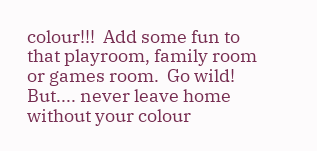colour!!!  Add some fun to that playroom, family room or games room.  Go wild!  But.... never leave home without your colour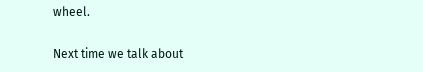wheel.

Next time we talk about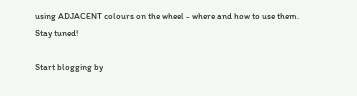using ADJACENT colours on the wheel - where and how to use them.  Stay tuned!

Start blogging by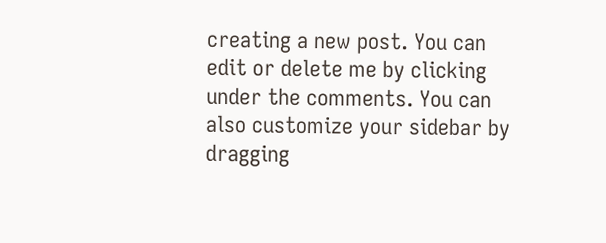creating a new post. You can edit or delete me by clicking under the comments. You can also customize your sidebar by dragging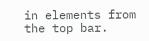in elements from the top bar.